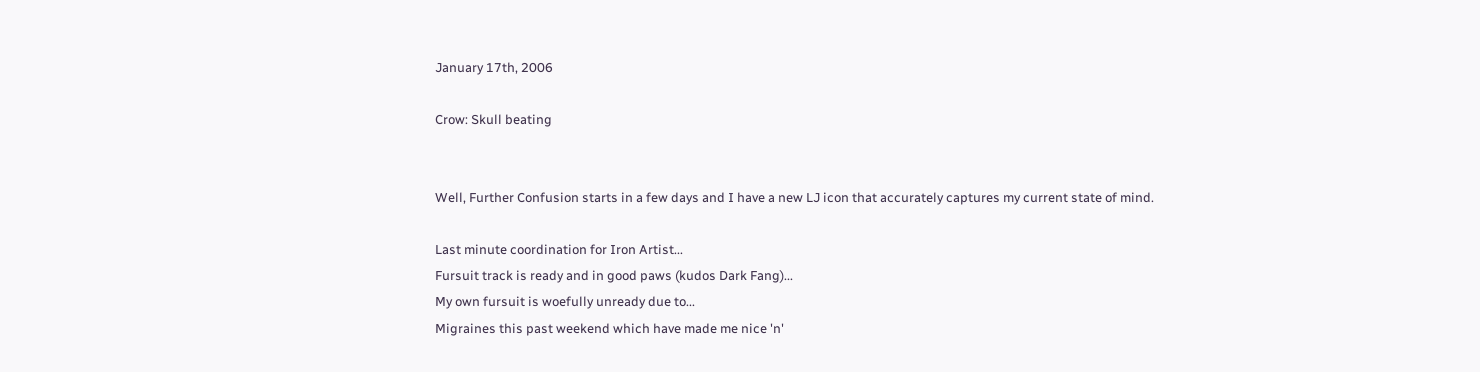January 17th, 2006

Crow: Skull beating


Well, Further Confusion starts in a few days and I have a new LJ icon that accurately captures my current state of mind.

Last minute coordination for Iron Artist...
Fursuit track is ready and in good paws (kudos Dark Fang)...
My own fursuit is woefully unready due to...
Migraines this past weekend which have made me nice 'n'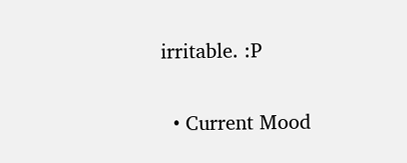irritable. :P

  • Current Mood